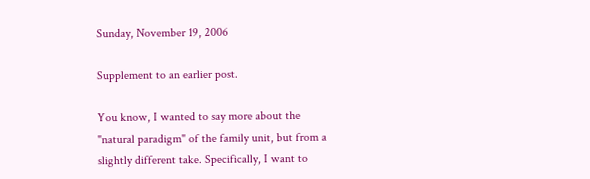Sunday, November 19, 2006

Supplement to an earlier post.

You know, I wanted to say more about the "natural paradigm" of the family unit, but from a slightly different take. Specifically, I want to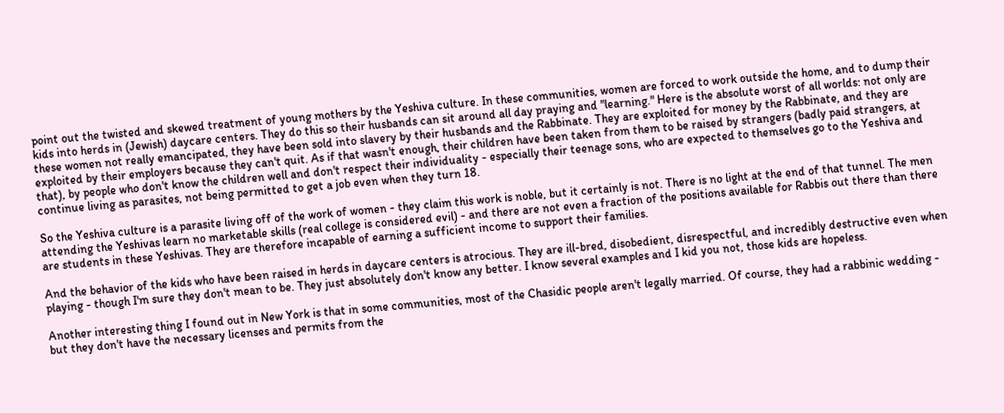point out the twisted and skewed treatment of young mothers by the Yeshiva culture. In these communities, women are forced to work outside the home, and to dump their kids into herds in (Jewish) daycare centers. They do this so their husbands can sit around all day praying and "learning." Here is the absolute worst of all worlds: not only are these women not really emancipated, they have been sold into slavery by their husbands and the Rabbinate. They are exploited for money by the Rabbinate, and they are exploited by their employers because they can't quit. As if that wasn't enough, their children have been taken from them to be raised by strangers (badly paid strangers, at that), by people who don't know the children well and don't respect their individuality - especially their teenage sons, who are expected to themselves go to the Yeshiva and continue living as parasites, not being permitted to get a job even when they turn 18.

So the Yeshiva culture is a parasite living off of the work of women - they claim this work is noble, but it certainly is not. There is no light at the end of that tunnel. The men attending the Yeshivas learn no marketable skills (real college is considered evil) - and there are not even a fraction of the positions available for Rabbis out there than there are students in these Yeshivas. They are therefore incapable of earning a sufficient income to support their families.

And the behavior of the kids who have been raised in herds in daycare centers is atrocious. They are ill-bred, disobedient, disrespectful, and incredibly destructive even when playing - though I'm sure they don't mean to be. They just absolutely don't know any better. I know several examples and I kid you not, those kids are hopeless.

Another interesting thing I found out in New York is that in some communities, most of the Chasidic people aren't legally married. Of course, they had a rabbinic wedding - but they don't have the necessary licenses and permits from the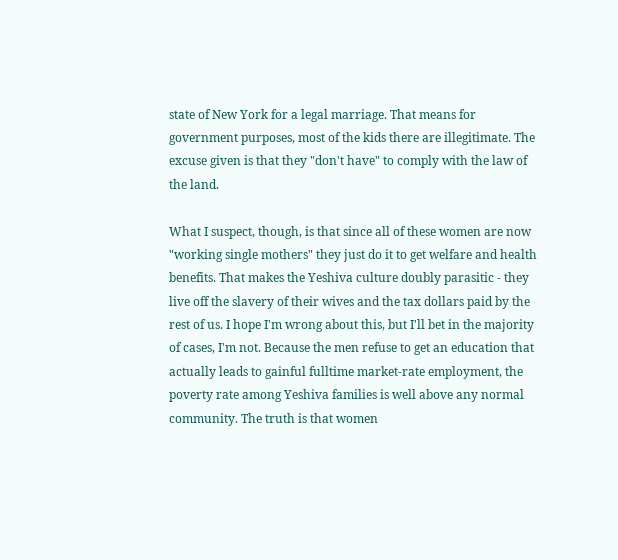state of New York for a legal marriage. That means for government purposes, most of the kids there are illegitimate. The excuse given is that they "don't have" to comply with the law of the land.

What I suspect, though, is that since all of these women are now "working single mothers" they just do it to get welfare and health benefits. That makes the Yeshiva culture doubly parasitic - they live off the slavery of their wives and the tax dollars paid by the rest of us. I hope I'm wrong about this, but I'll bet in the majority of cases, I'm not. Because the men refuse to get an education that actually leads to gainful fulltime market-rate employment, the poverty rate among Yeshiva families is well above any normal community. The truth is that women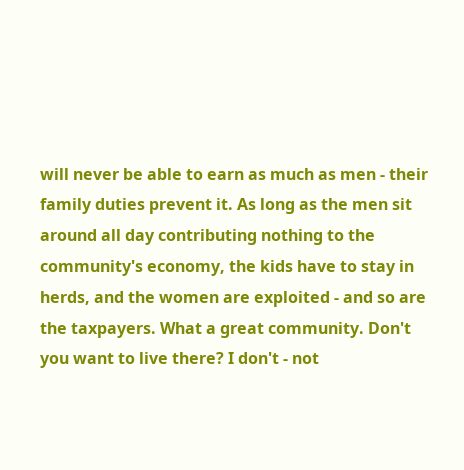will never be able to earn as much as men - their family duties prevent it. As long as the men sit around all day contributing nothing to the community's economy, the kids have to stay in herds, and the women are exploited - and so are the taxpayers. What a great community. Don't you want to live there? I don't - not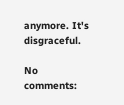anymore. It's disgraceful.

No comments: